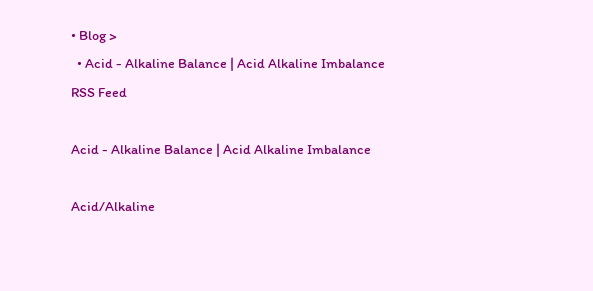• Blog >
  • Acid - Alkaline Balance | Acid Alkaline Imbalance
RSS Feed

Acid - Alkaline Balance | Acid Alkaline Imbalance

Acid/Alkaline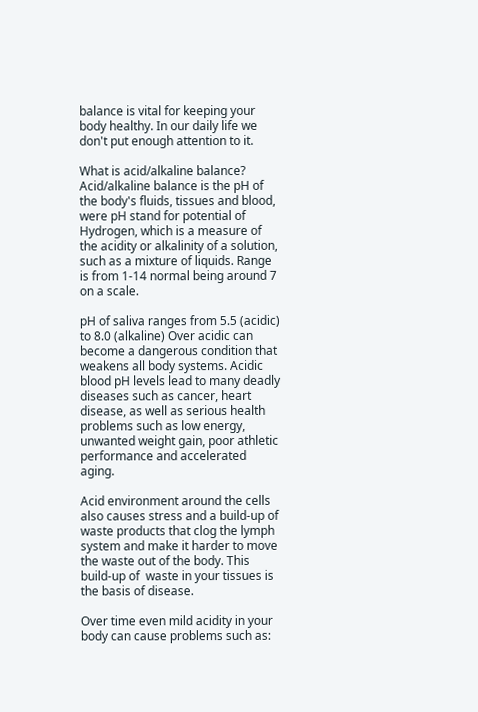balance is vital for keeping your body healthy. In our daily life we don't put enough attention to it.

What is acid/alkaline balance? Acid/alkaline balance is the pH of the body's fluids, tissues and blood, were pH stand for potential of Hydrogen, which is a measure of the acidity or alkalinity of a solution, such as a mixture of liquids. Range is from 1-14 normal being around 7  on a scale.

pH of saliva ranges from 5.5 (acidic) to 8.0 (alkaline) Over acidic can become a dangerous condition that weakens all body systems. Acidic blood pH levels lead to many deadly diseases such as cancer, heart disease, as well as serious health problems such as low energy, unwanted weight gain, poor athletic performance and accelerated aging.

Acid environment around the cells also causes stress and a build-up of waste products that clog the lymph system and make it harder to move the waste out of the body. This build-up of  waste in your tissues is the basis of disease.

Over time even mild acidity in your body can cause problems such as: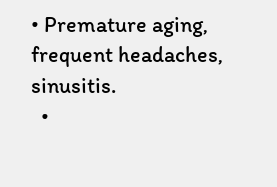• Premature aging, frequent headaches, sinusitis.
  •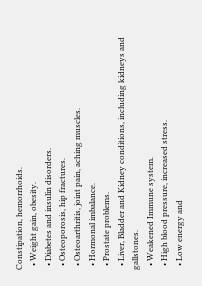Constipation, hemorrhoids.
  • Weight gain, obesity.
  • Diabetes and insulin disorders.
  • Osteoporosis, hip fractures.
  • Osteoarthritis, joint pain, aching muscles.
  • Hormonal imbalance.
  • Prostate problems.
  • Liver, Bladder and Kidney conditions, including kidneys and gallstones.
  • Weakened Immune system.
  • High blood pressure, increased stress.
  • Low energy and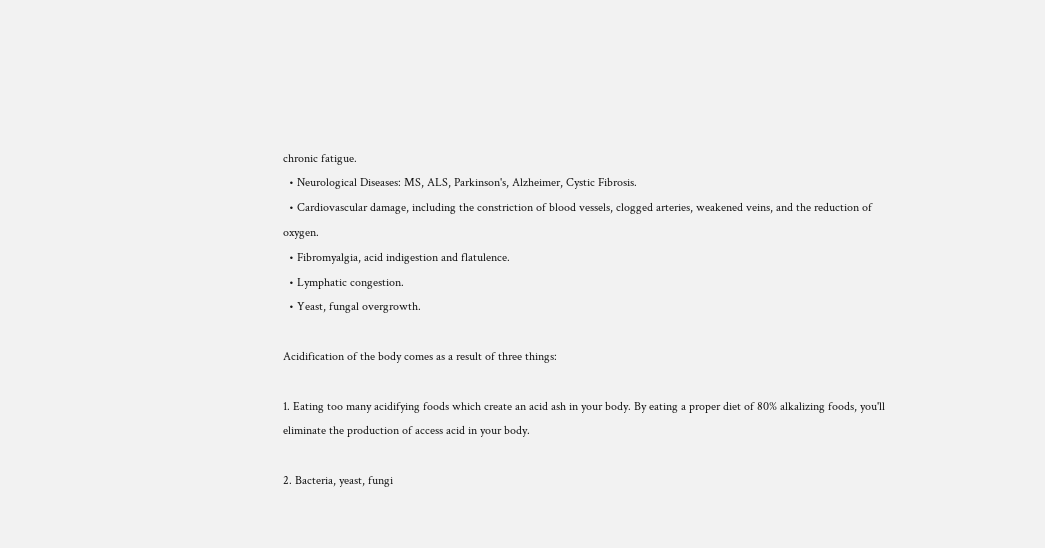chronic fatigue.
  • Neurological Diseases: MS, ALS, Parkinson's, Alzheimer, Cystic Fibrosis.
  • Cardiovascular damage, including the constriction of blood vessels, clogged arteries, weakened veins, and the reduction of oxygen.
  • Fibromyalgia, acid indigestion and flatulence.
  • Lymphatic congestion.
  • Yeast, fungal overgrowth.

Acidification of the body comes as a result of three things:

1. Eating too many acidifying foods which create an acid ash in your body. By eating a proper diet of 80% alkalizing foods, you'll eliminate the production of access acid in your body.

2. Bacteria, yeast, fungi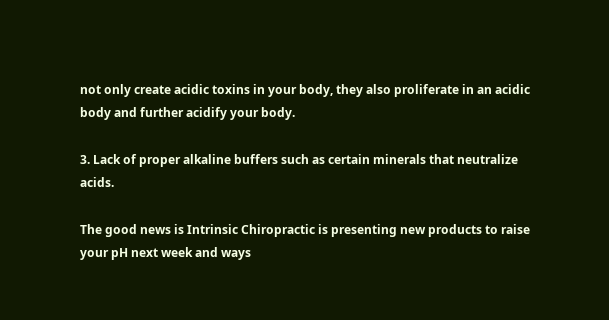not only create acidic toxins in your body, they also proliferate in an acidic body and further acidify your body.

3. Lack of proper alkaline buffers such as certain minerals that neutralize acids.

The good news is Intrinsic Chiropractic is presenting new products to raise your pH next week and ways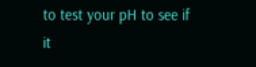to test your pH to see if it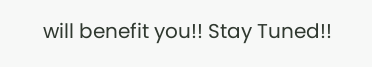will benefit you!! Stay Tuned!!